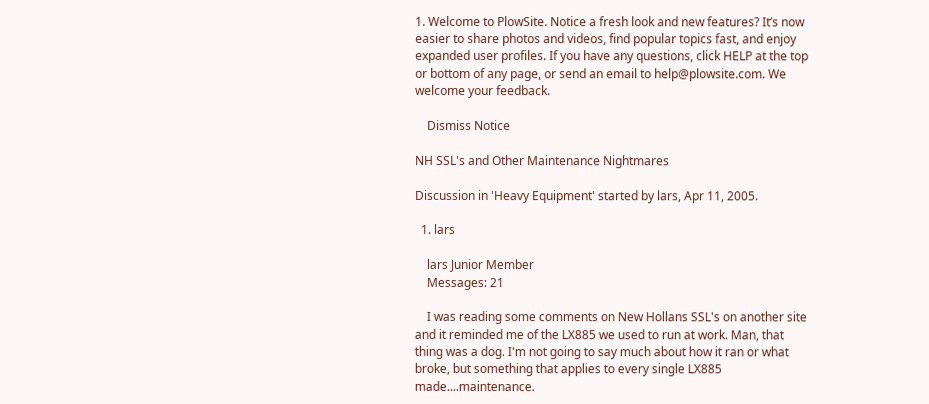1. Welcome to PlowSite. Notice a fresh look and new features? It’s now easier to share photos and videos, find popular topics fast, and enjoy expanded user profiles. If you have any questions, click HELP at the top or bottom of any page, or send an email to help@plowsite.com. We welcome your feedback.

    Dismiss Notice

NH SSL's and Other Maintenance Nightmares

Discussion in 'Heavy Equipment' started by lars, Apr 11, 2005.

  1. lars

    lars Junior Member
    Messages: 21

    I was reading some comments on New Hollans SSL's on another site and it reminded me of the LX885 we used to run at work. Man, that thing was a dog. I'm not going to say much about how it ran or what broke, but something that applies to every single LX885 made....maintenance.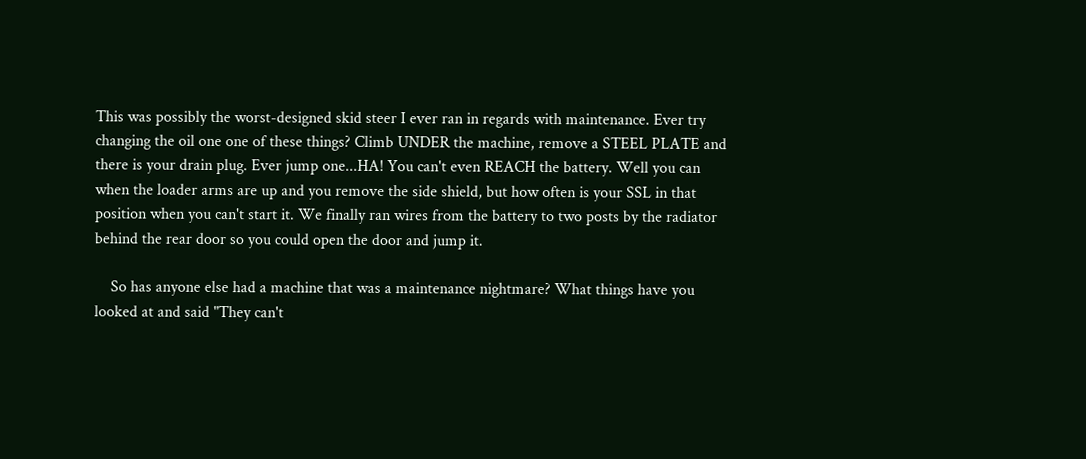This was possibly the worst-designed skid steer I ever ran in regards with maintenance. Ever try changing the oil one one of these things? Climb UNDER the machine, remove a STEEL PLATE and there is your drain plug. Ever jump one...HA! You can't even REACH the battery. Well you can when the loader arms are up and you remove the side shield, but how often is your SSL in that position when you can't start it. We finally ran wires from the battery to two posts by the radiator behind the rear door so you could open the door and jump it.

    So has anyone else had a machine that was a maintenance nightmare? What things have you looked at and said "They can't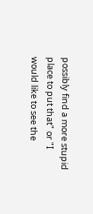possibly find a more stupid place to put that" or "I would like to see the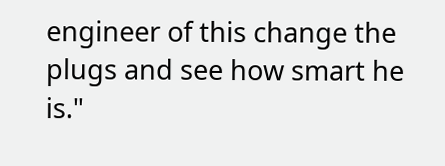engineer of this change the plugs and see how smart he is."